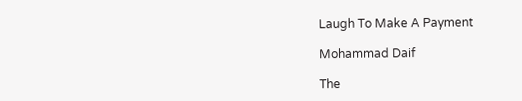Laugh To Make A Payment

Mohammad Daif

The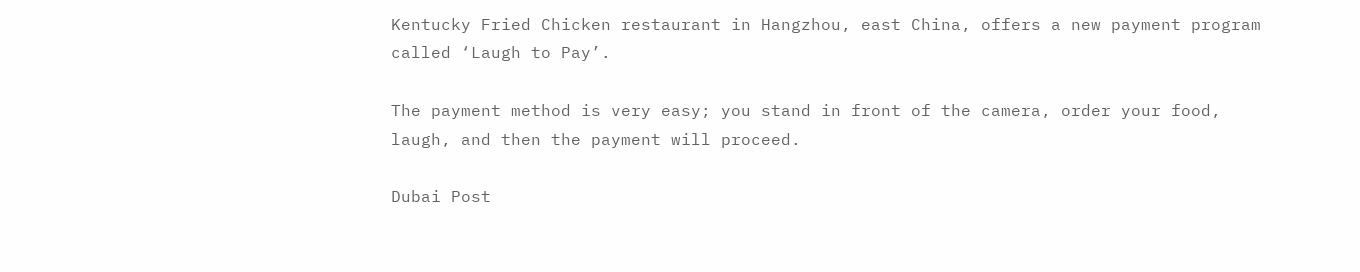Kentucky Fried Chicken restaurant in Hangzhou, east China, offers a new payment program called ‘Laugh to Pay’.

The payment method is very easy; you stand in front of the camera, order your food, laugh, and then the payment will proceed.

Dubai Post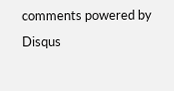comments powered by Disqus